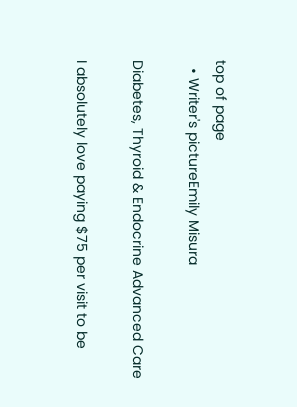top of page
  • Writer's pictureEmily Misura

Diabetes, Thyroid & Endocrine Advanced Care

I absolutely love paying $75 per visit to be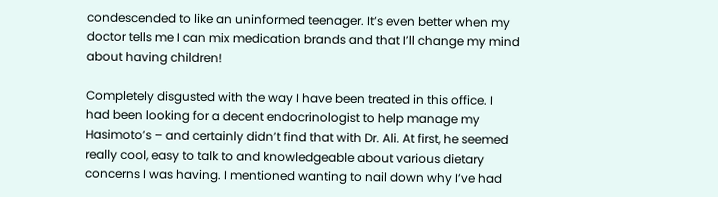condescended to like an uninformed teenager. It’s even better when my doctor tells me I can mix medication brands and that I’ll change my mind about having children!

Completely disgusted with the way I have been treated in this office. I had been looking for a decent endocrinologist to help manage my Hasimoto’s – and certainly didn’t find that with Dr. Ali. At first, he seemed really cool, easy to talk to and knowledgeable about various dietary concerns I was having. I mentioned wanting to nail down why I’ve had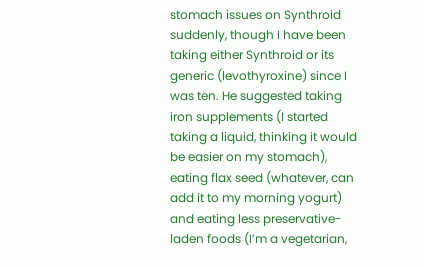stomach issues on Synthroid suddenly, though I have been taking either Synthroid or its generic (levothyroxine) since I was ten. He suggested taking iron supplements (I started taking a liquid, thinking it would be easier on my stomach), eating flax seed (whatever, can add it to my morning yogurt) and eating less preservative-laden foods (I’m a vegetarian,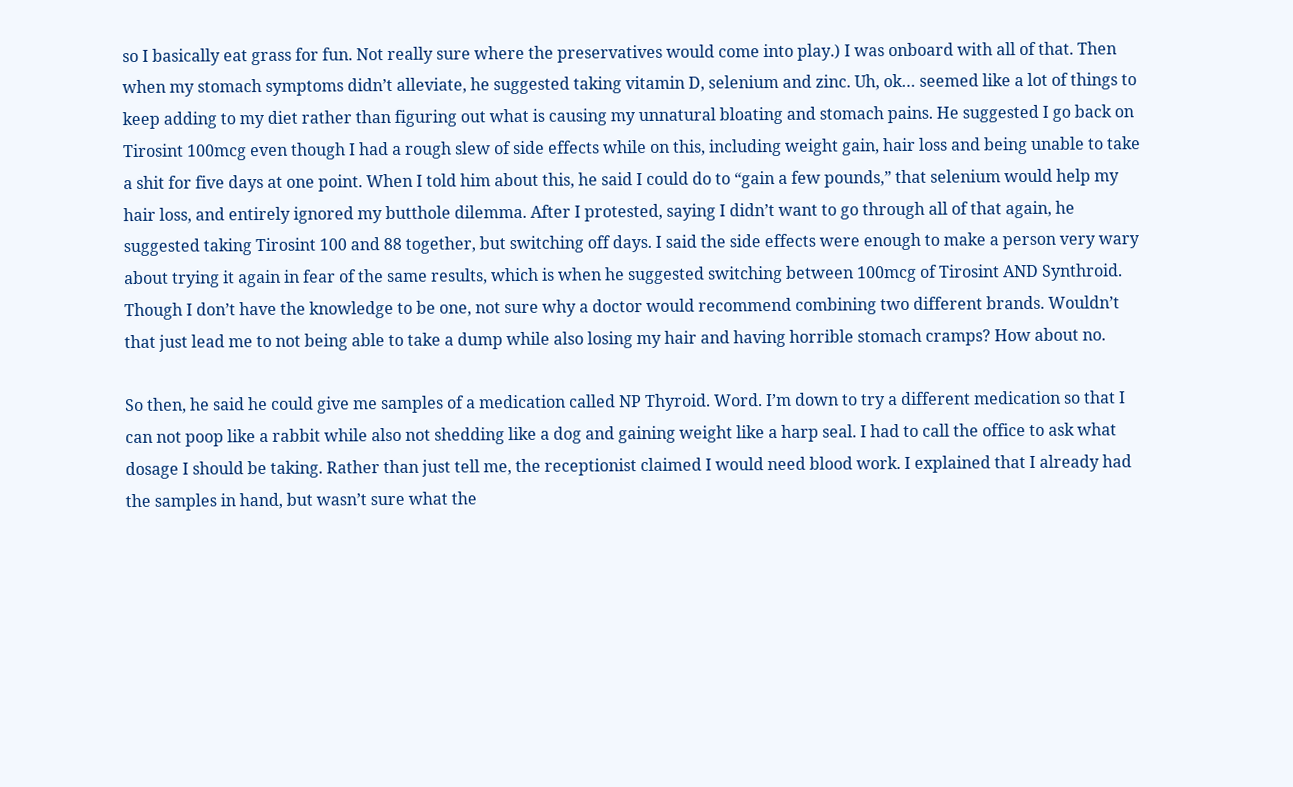so I basically eat grass for fun. Not really sure where the preservatives would come into play.) I was onboard with all of that. Then when my stomach symptoms didn’t alleviate, he suggested taking vitamin D, selenium and zinc. Uh, ok… seemed like a lot of things to keep adding to my diet rather than figuring out what is causing my unnatural bloating and stomach pains. He suggested I go back on Tirosint 100mcg even though I had a rough slew of side effects while on this, including weight gain, hair loss and being unable to take a shit for five days at one point. When I told him about this, he said I could do to “gain a few pounds,” that selenium would help my hair loss, and entirely ignored my butthole dilemma. After I protested, saying I didn’t want to go through all of that again, he suggested taking Tirosint 100 and 88 together, but switching off days. I said the side effects were enough to make a person very wary about trying it again in fear of the same results, which is when he suggested switching between 100mcg of Tirosint AND Synthroid. Though I don’t have the knowledge to be one, not sure why a doctor would recommend combining two different brands. Wouldn’t that just lead me to not being able to take a dump while also losing my hair and having horrible stomach cramps? How about no.

So then, he said he could give me samples of a medication called NP Thyroid. Word. I’m down to try a different medication so that I can not poop like a rabbit while also not shedding like a dog and gaining weight like a harp seal. I had to call the office to ask what dosage I should be taking. Rather than just tell me, the receptionist claimed I would need blood work. I explained that I already had the samples in hand, but wasn’t sure what the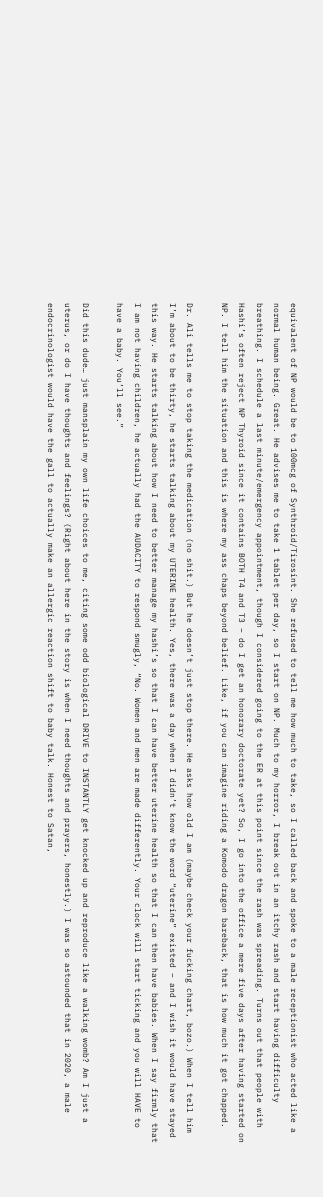equivalent of NP would be to 100mcg of Synthroid/Tirosint. She refused to tell me how much to take, so I called back and spoke to a male receptionist who acted like a normal human being. Great. He advises me to take 1 tablet per day, so I start on NP. Much to my horror, I break out in an itchy rash and start having difficulty breathing. I schedule a last minute/emergency appointment, though I considered going to the ER at this point since the rash was spreading. Turns out that people with Hashi’s often reject NP Thyroid since it contains BOTH T4 and T3 – do I get an honorary doctorate yet? So, I go into the office a mere five days after having started on NP. I tell him the situation and this is where my ass chaps beyond belief. Like, if you can imagine riding a Komodo dragon bareback, that is how much it got chapped.

Dr. Ali tells me to stop taking the medication (no shit.) But he doesn’t just stop there. He asks how old I am (maybe check your fucking chart, bozo.) When I tell him I’m about to be thirty, he starts talking about my UTERINE health. Yes, there was a day when I didn’t know the word “uterine” existed – and I wish it would have stayed this way. He starts talking about how I need to better manage my hashi’s so that I can have better uterine health so that I can then have babies. When I say firmly that I am not having children, he actually had the AUDACITY to respond smugly, “No. Women and men are made differently. Your clock will start ticking and you will HAVE to have a baby. You’ll see.”

Did this dude… just mansplain my own life choices to me, citing some odd biological DRIVE to INSTANTLY get knocked up and reproduce like a walking womb? Am I just a uterus, or do I have thoughts and feelings? (Right about here in the story is when I need thoughts and prayers, honestly.) I was so astounded that in 2020, a male endocrinologist would have the gall to actually make an allergic reaction shift to baby talk. Honest to Satan,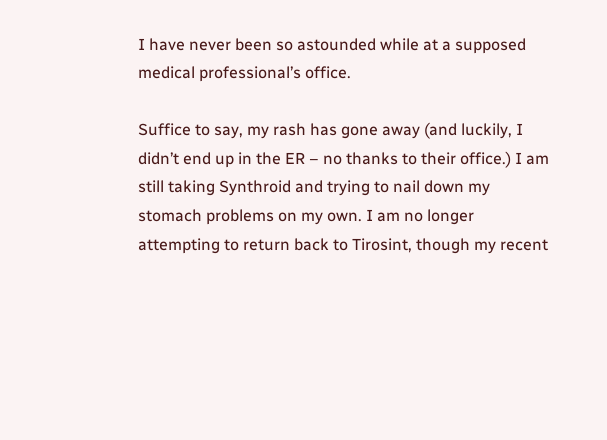I have never been so astounded while at a supposed medical professional’s office.

Suffice to say, my rash has gone away (and luckily, I didn’t end up in the ER – no thanks to their office.) I am still taking Synthroid and trying to nail down my stomach problems on my own. I am no longer attempting to return back to Tirosint, though my recent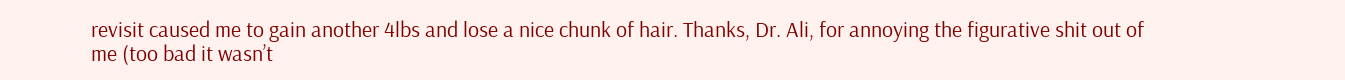revisit caused me to gain another 4lbs and lose a nice chunk of hair. Thanks, Dr. Ali, for annoying the figurative shit out of me (too bad it wasn’t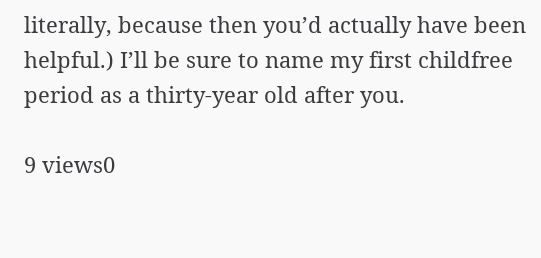literally, because then you’d actually have been helpful.) I’ll be sure to name my first childfree period as a thirty-year old after you.

9 views0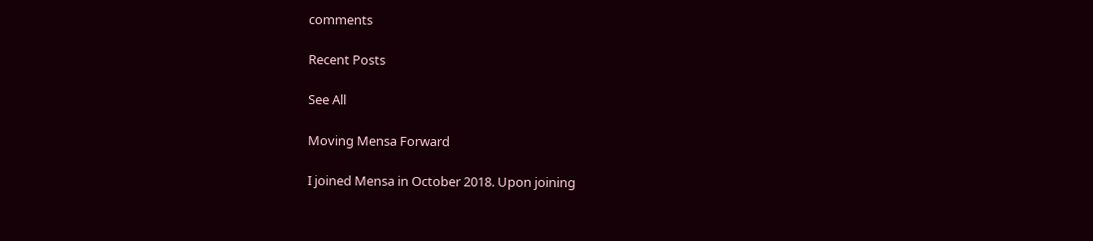comments

Recent Posts

See All

Moving Mensa Forward

I joined Mensa in October 2018. Upon joining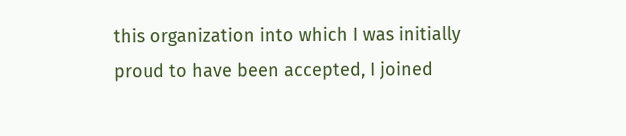this organization into which I was initially proud to have been accepted, I joined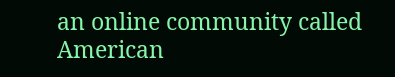an online community called American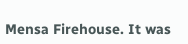Mensa Firehouse. It was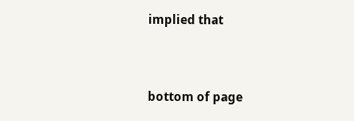implied that


bottom of page